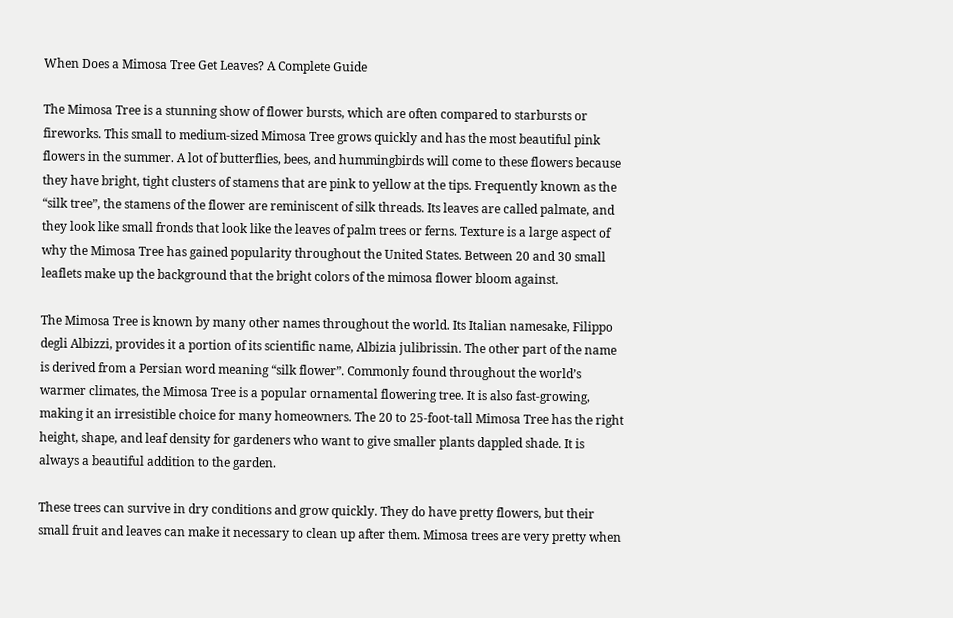When Does a Mimosa Tree Get Leaves? A Complete Guide

The Mimosa Tree is a stunning show of flower bursts, which are often compared to starbursts or fireworks. This small to medium-sized Mimosa Tree grows quickly and has the most beautiful pink flowers in the summer. A lot of butterflies, bees, and hummingbirds will come to these flowers because they have bright, tight clusters of stamens that are pink to yellow at the tips. Frequently known as the “silk tree”, the stamens of the flower are reminiscent of silk threads. Its leaves are called palmate, and they look like small fronds that look like the leaves of palm trees or ferns. Texture is a large aspect of why the Mimosa Tree has gained popularity throughout the United States. Between 20 and 30 small leaflets make up the background that the bright colors of the mimosa flower bloom against.

The Mimosa Tree is known by many other names throughout the world. Its Italian namesake, Filippo degli Albizzi, provides it a portion of its scientific name, Albizia julibrissin. The other part of the name is derived from a Persian word meaning “silk flower”. Commonly found throughout the world’s warmer climates, the Mimosa Tree is a popular ornamental flowering tree. It is also fast-growing, making it an irresistible choice for many homeowners. The 20 to 25-foot-tall Mimosa Tree has the right height, shape, and leaf density for gardeners who want to give smaller plants dappled shade. It is always a beautiful addition to the garden.

These trees can survive in dry conditions and grow quickly. They do have pretty flowers, but their small fruit and leaves can make it necessary to clean up after them. Mimosa trees are very pretty when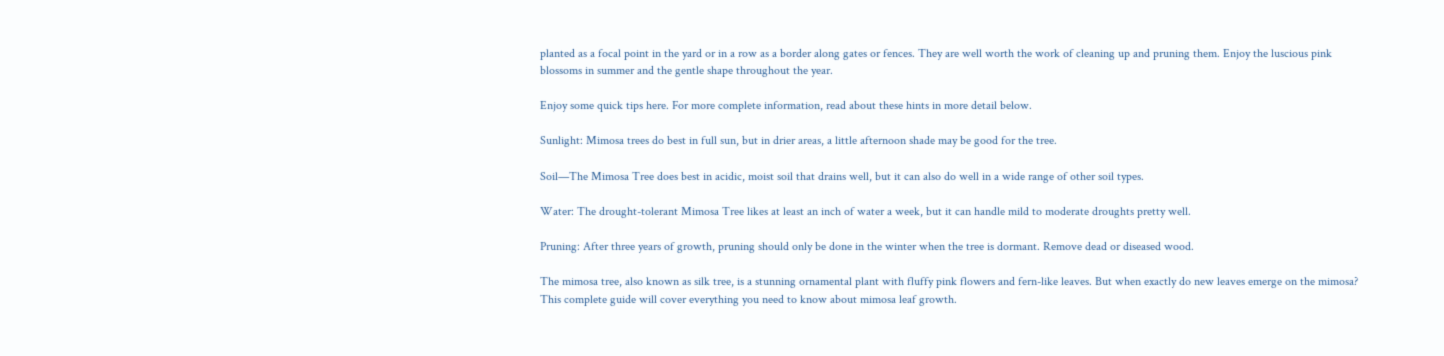planted as a focal point in the yard or in a row as a border along gates or fences. They are well worth the work of cleaning up and pruning them. Enjoy the luscious pink blossoms in summer and the gentle shape throughout the year.

Enjoy some quick tips here. For more complete information, read about these hints in more detail below.

Sunlight: Mimosa trees do best in full sun, but in drier areas, a little afternoon shade may be good for the tree.

Soil—The Mimosa Tree does best in acidic, moist soil that drains well, but it can also do well in a wide range of other soil types.

Water: The drought-tolerant Mimosa Tree likes at least an inch of water a week, but it can handle mild to moderate droughts pretty well.

Pruning: After three years of growth, pruning should only be done in the winter when the tree is dormant. Remove dead or diseased wood.

The mimosa tree, also known as silk tree, is a stunning ornamental plant with fluffy pink flowers and fern-like leaves. But when exactly do new leaves emerge on the mimosa? This complete guide will cover everything you need to know about mimosa leaf growth.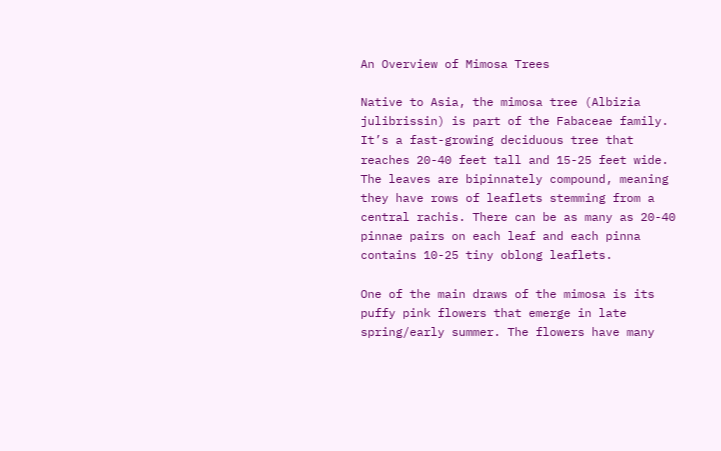An Overview of Mimosa Trees

Native to Asia, the mimosa tree (Albizia julibrissin) is part of the Fabaceae family. It’s a fast-growing deciduous tree that reaches 20-40 feet tall and 15-25 feet wide. The leaves are bipinnately compound, meaning they have rows of leaflets stemming from a central rachis. There can be as many as 20-40 pinnae pairs on each leaf and each pinna contains 10-25 tiny oblong leaflets.

One of the main draws of the mimosa is its puffy pink flowers that emerge in late spring/early summer. The flowers have many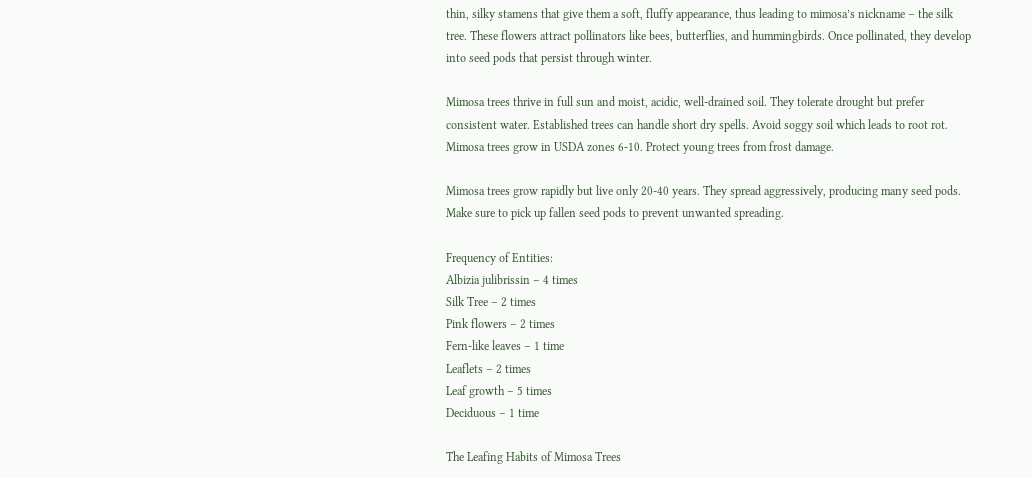thin, silky stamens that give them a soft, fluffy appearance, thus leading to mimosa’s nickname – the silk tree. These flowers attract pollinators like bees, butterflies, and hummingbirds. Once pollinated, they develop into seed pods that persist through winter.

Mimosa trees thrive in full sun and moist, acidic, well-drained soil. They tolerate drought but prefer consistent water. Established trees can handle short dry spells. Avoid soggy soil which leads to root rot. Mimosa trees grow in USDA zones 6-10. Protect young trees from frost damage.

Mimosa trees grow rapidly but live only 20-40 years. They spread aggressively, producing many seed pods. Make sure to pick up fallen seed pods to prevent unwanted spreading.

Frequency of Entities:
Albizia julibrissin – 4 times
Silk Tree – 2 times
Pink flowers – 2 times
Fern-like leaves – 1 time
Leaflets – 2 times
Leaf growth – 5 times
Deciduous – 1 time

The Leafing Habits of Mimosa Trees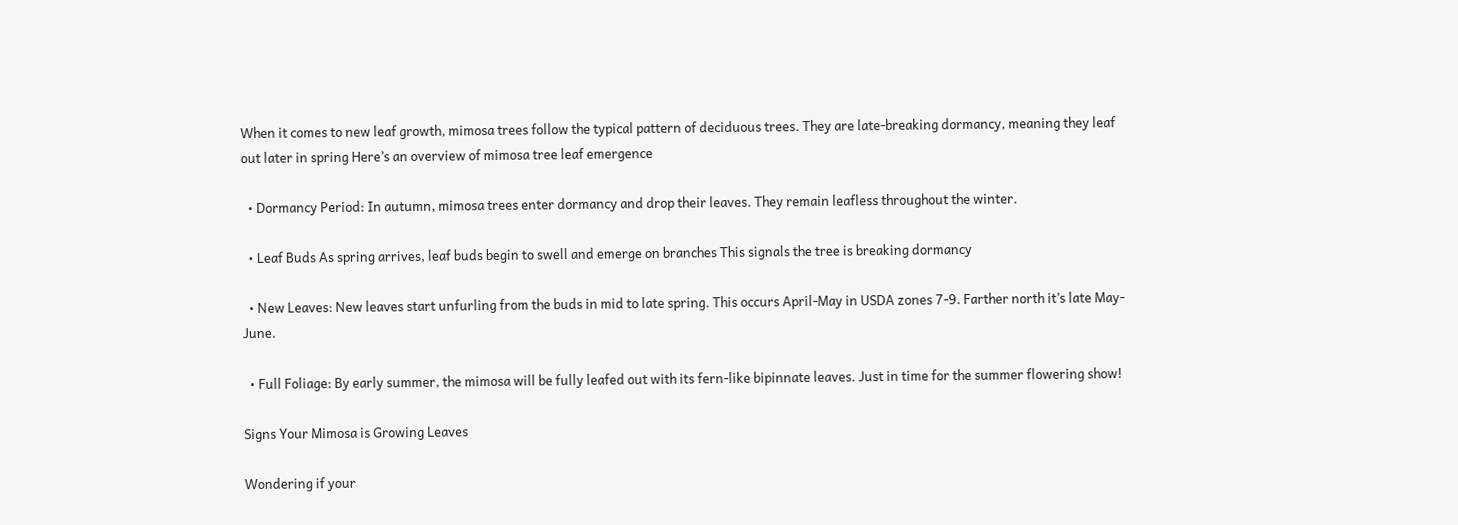When it comes to new leaf growth, mimosa trees follow the typical pattern of deciduous trees. They are late-breaking dormancy, meaning they leaf out later in spring Here’s an overview of mimosa tree leaf emergence

  • Dormancy Period: In autumn, mimosa trees enter dormancy and drop their leaves. They remain leafless throughout the winter.

  • Leaf Buds As spring arrives, leaf buds begin to swell and emerge on branches This signals the tree is breaking dormancy

  • New Leaves: New leaves start unfurling from the buds in mid to late spring. This occurs April-May in USDA zones 7-9. Farther north it’s late May-June.

  • Full Foliage: By early summer, the mimosa will be fully leafed out with its fern-like bipinnate leaves. Just in time for the summer flowering show!

Signs Your Mimosa is Growing Leaves

Wondering if your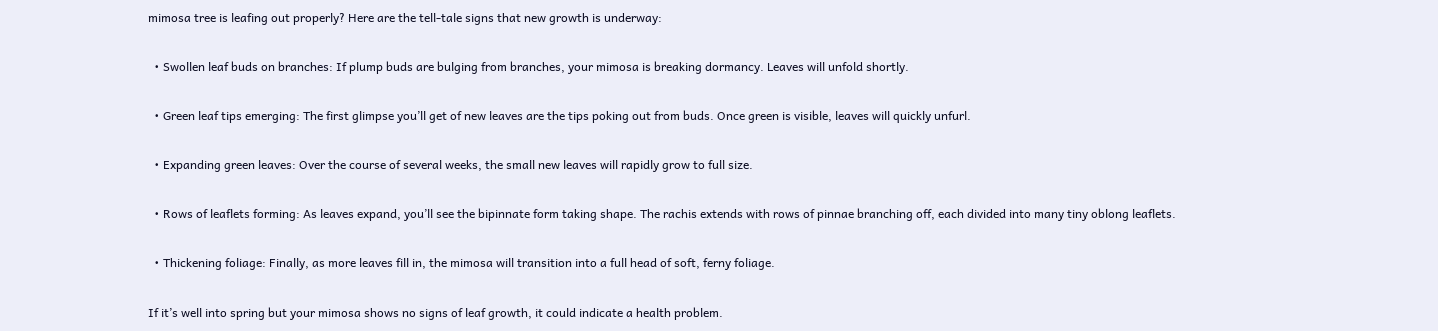mimosa tree is leafing out properly? Here are the tell-tale signs that new growth is underway:

  • Swollen leaf buds on branches: If plump buds are bulging from branches, your mimosa is breaking dormancy. Leaves will unfold shortly.

  • Green leaf tips emerging: The first glimpse you’ll get of new leaves are the tips poking out from buds. Once green is visible, leaves will quickly unfurl.

  • Expanding green leaves: Over the course of several weeks, the small new leaves will rapidly grow to full size.

  • Rows of leaflets forming: As leaves expand, you’ll see the bipinnate form taking shape. The rachis extends with rows of pinnae branching off, each divided into many tiny oblong leaflets.

  • Thickening foliage: Finally, as more leaves fill in, the mimosa will transition into a full head of soft, ferny foliage.

If it’s well into spring but your mimosa shows no signs of leaf growth, it could indicate a health problem.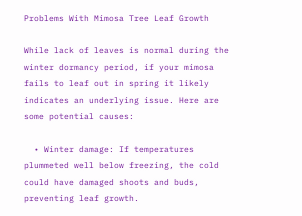Problems With Mimosa Tree Leaf Growth

While lack of leaves is normal during the winter dormancy period, if your mimosa fails to leaf out in spring it likely indicates an underlying issue. Here are some potential causes:

  • Winter damage: If temperatures plummeted well below freezing, the cold could have damaged shoots and buds, preventing leaf growth.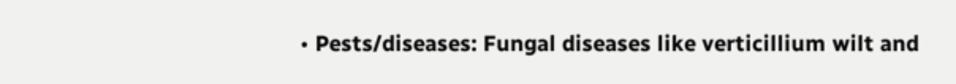• Pests/diseases: Fungal diseases like verticillium wilt and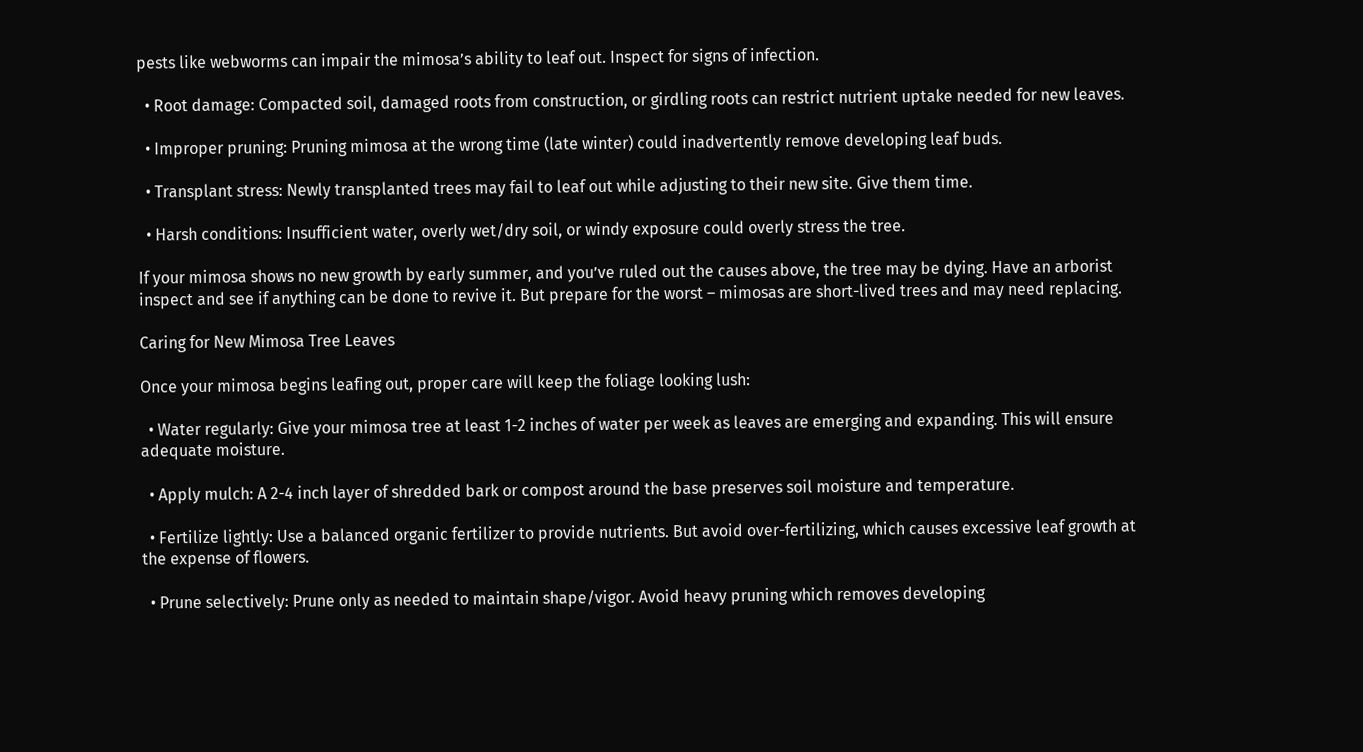pests like webworms can impair the mimosa’s ability to leaf out. Inspect for signs of infection.

  • Root damage: Compacted soil, damaged roots from construction, or girdling roots can restrict nutrient uptake needed for new leaves.

  • Improper pruning: Pruning mimosa at the wrong time (late winter) could inadvertently remove developing leaf buds.

  • Transplant stress: Newly transplanted trees may fail to leaf out while adjusting to their new site. Give them time.

  • Harsh conditions: Insufficient water, overly wet/dry soil, or windy exposure could overly stress the tree.

If your mimosa shows no new growth by early summer, and you’ve ruled out the causes above, the tree may be dying. Have an arborist inspect and see if anything can be done to revive it. But prepare for the worst – mimosas are short-lived trees and may need replacing.

Caring for New Mimosa Tree Leaves

Once your mimosa begins leafing out, proper care will keep the foliage looking lush:

  • Water regularly: Give your mimosa tree at least 1-2 inches of water per week as leaves are emerging and expanding. This will ensure adequate moisture.

  • Apply mulch: A 2-4 inch layer of shredded bark or compost around the base preserves soil moisture and temperature.

  • Fertilize lightly: Use a balanced organic fertilizer to provide nutrients. But avoid over-fertilizing, which causes excessive leaf growth at the expense of flowers.

  • Prune selectively: Prune only as needed to maintain shape/vigor. Avoid heavy pruning which removes developing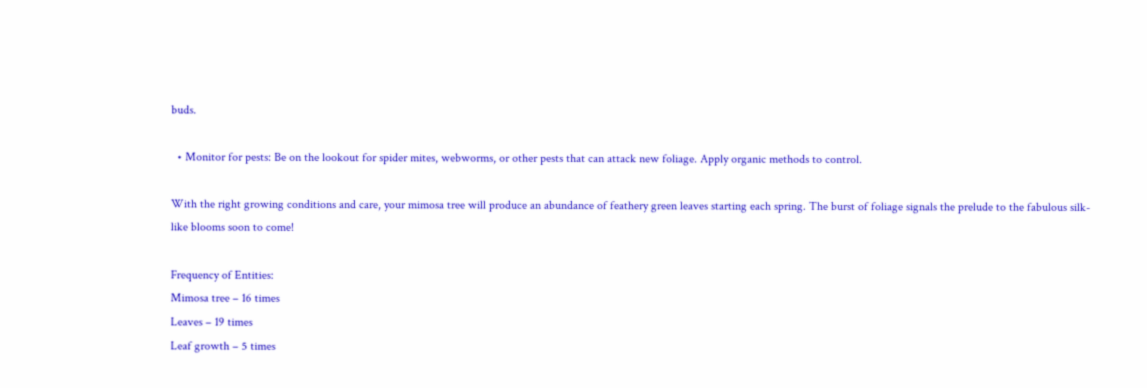buds.

  • Monitor for pests: Be on the lookout for spider mites, webworms, or other pests that can attack new foliage. Apply organic methods to control.

With the right growing conditions and care, your mimosa tree will produce an abundance of feathery green leaves starting each spring. The burst of foliage signals the prelude to the fabulous silk-like blooms soon to come!

Frequency of Entities:
Mimosa tree – 16 times
Leaves – 19 times
Leaf growth – 5 times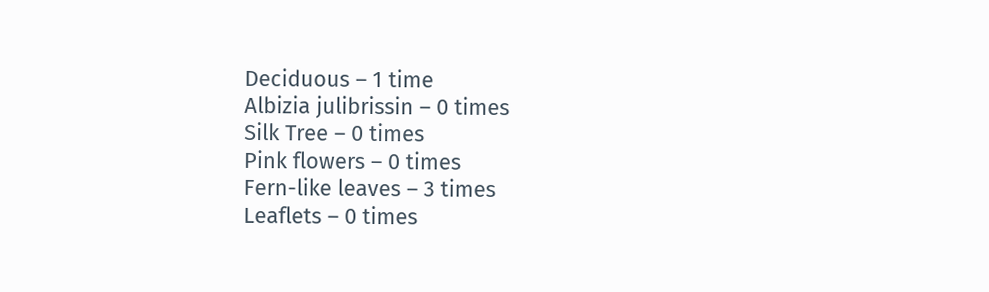Deciduous – 1 time
Albizia julibrissin – 0 times
Silk Tree – 0 times
Pink flowers – 0 times
Fern-like leaves – 3 times
Leaflets – 0 times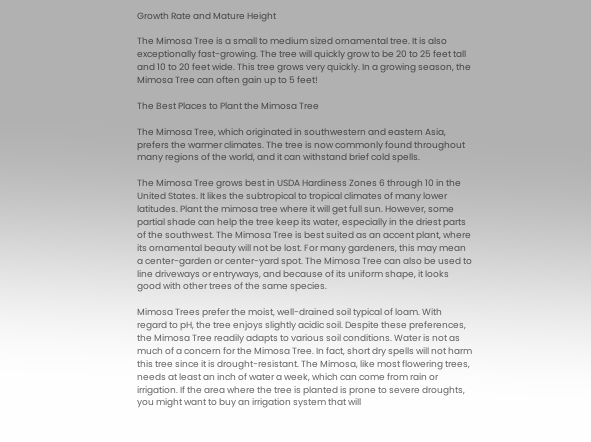Growth Rate and Mature Height

The Mimosa Tree is a small to medium sized ornamental tree. It is also exceptionally fast-growing. The tree will quickly grow to be 20 to 25 feet tall and 10 to 20 feet wide. This tree grows very quickly. In a growing season, the Mimosa Tree can often gain up to 5 feet!

The Best Places to Plant the Mimosa Tree

The Mimosa Tree, which originated in southwestern and eastern Asia, prefers the warmer climates. The tree is now commonly found throughout many regions of the world, and it can withstand brief cold spells.

The Mimosa Tree grows best in USDA Hardiness Zones 6 through 10 in the United States. It likes the subtropical to tropical climates of many lower latitudes. Plant the mimosa tree where it will get full sun. However, some partial shade can help the tree keep its water, especially in the driest parts of the southwest. The Mimosa Tree is best suited as an accent plant, where its ornamental beauty will not be lost. For many gardeners, this may mean a center-garden or center-yard spot. The Mimosa Tree can also be used to line driveways or entryways, and because of its uniform shape, it looks good with other trees of the same species.

Mimosa Trees prefer the moist, well-drained soil typical of loam. With regard to pH, the tree enjoys slightly acidic soil. Despite these preferences, the Mimosa Tree readily adapts to various soil conditions. Water is not as much of a concern for the Mimosa Tree. In fact, short dry spells will not harm this tree since it is drought-resistant. The Mimosa, like most flowering trees, needs at least an inch of water a week, which can come from rain or irrigation. If the area where the tree is planted is prone to severe droughts, you might want to buy an irrigation system that will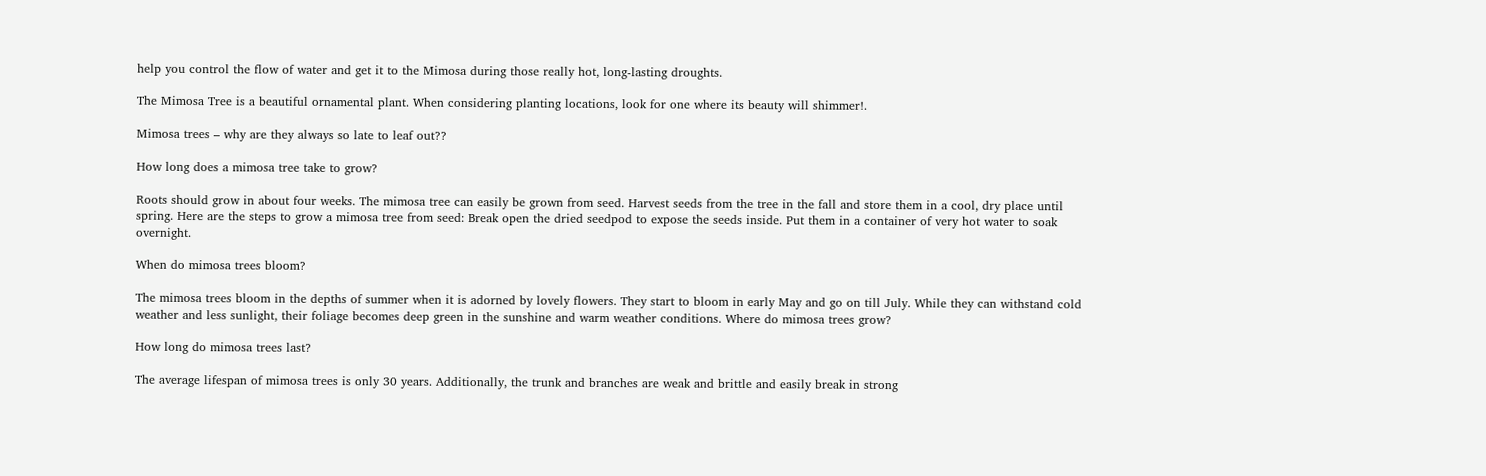help you control the flow of water and get it to the Mimosa during those really hot, long-lasting droughts.

The Mimosa Tree is a beautiful ornamental plant. When considering planting locations, look for one where its beauty will shimmer!.

Mimosa trees – why are they always so late to leaf out??

How long does a mimosa tree take to grow?

Roots should grow in about four weeks. The mimosa tree can easily be grown from seed. Harvest seeds from the tree in the fall and store them in a cool, dry place until spring. Here are the steps to grow a mimosa tree from seed: Break open the dried seedpod to expose the seeds inside. Put them in a container of very hot water to soak overnight.

When do mimosa trees bloom?

The mimosa trees bloom in the depths of summer when it is adorned by lovely flowers. They start to bloom in early May and go on till July. While they can withstand cold weather and less sunlight, their foliage becomes deep green in the sunshine and warm weather conditions. Where do mimosa trees grow?

How long do mimosa trees last?

The average lifespan of mimosa trees is only 30 years. Additionally, the trunk and branches are weak and brittle and easily break in strong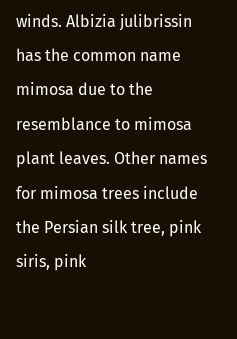winds. Albizia julibrissin has the common name mimosa due to the resemblance to mimosa plant leaves. Other names for mimosa trees include the Persian silk tree, pink siris, pink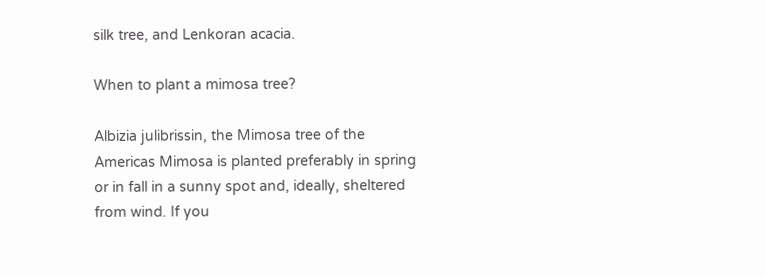silk tree, and Lenkoran acacia.

When to plant a mimosa tree?

Albizia julibrissin, the Mimosa tree of the Americas Mimosa is planted preferably in spring or in fall in a sunny spot and, ideally, sheltered from wind. If you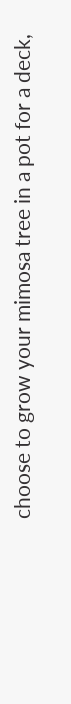choose to grow your mimosa tree in a pot for a deck,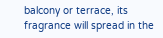balcony or terrace, its fragrance will spread in the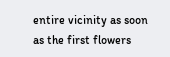entire vicinity as soon as the first flowers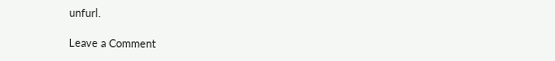unfurl.

Leave a Comment